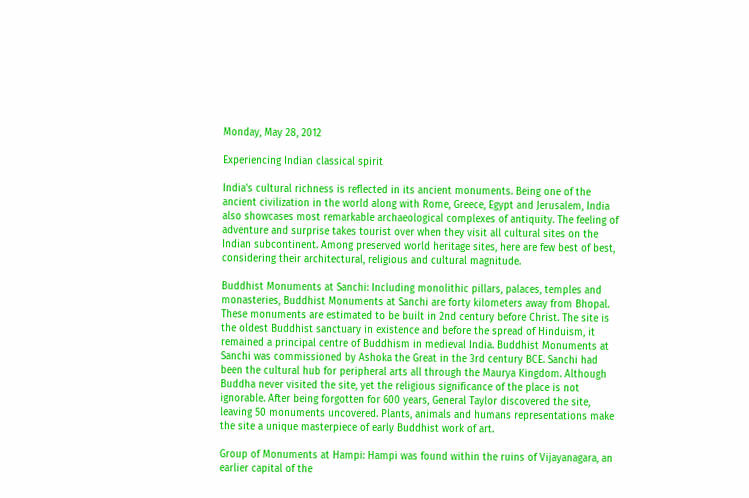Monday, May 28, 2012

Experiencing Indian classical spirit

India's cultural richness is reflected in its ancient monuments. Being one of the ancient civilization in the world along with Rome, Greece, Egypt and Jerusalem, India also showcases most remarkable archaeological complexes of antiquity. The feeling of adventure and surprise takes tourist over when they visit all cultural sites on the Indian subcontinent. Among preserved world heritage sites, here are few best of best, considering their architectural, religious and cultural magnitude.

Buddhist Monuments at Sanchi: Including monolithic pillars, palaces, temples and monasteries, Buddhist Monuments at Sanchi are forty kilometers away from Bhopal. These monuments are estimated to be built in 2nd century before Christ. The site is the oldest Buddhist sanctuary in existence and before the spread of Hinduism, it remained a principal centre of Buddhism in medieval India. Buddhist Monuments at Sanchi was commissioned by Ashoka the Great in the 3rd century BCE. Sanchi had been the cultural hub for peripheral arts all through the Maurya Kingdom. Although Buddha never visited the site, yet the religious significance of the place is not ignorable. After being forgotten for 600 years, General Taylor discovered the site, leaving 50 monuments uncovered. Plants, animals and humans representations make the site a unique masterpiece of early Buddhist work of art.

Group of Monuments at Hampi: Hampi was found within the ruins of Vijayanagara, an earlier capital of the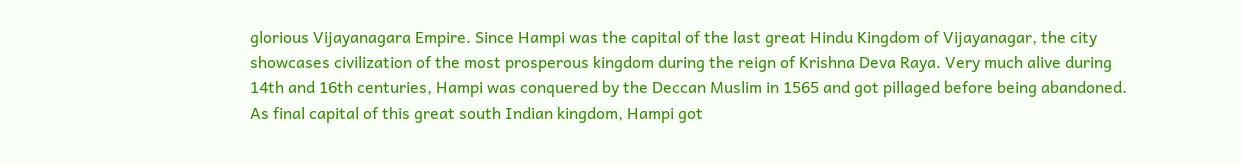glorious Vijayanagara Empire. Since Hampi was the capital of the last great Hindu Kingdom of Vijayanagar, the city showcases civilization of the most prosperous kingdom during the reign of Krishna Deva Raya. Very much alive during 14th and 16th centuries, Hampi was conquered by the Deccan Muslim in 1565 and got pillaged before being abandoned. As final capital of this great south Indian kingdom, Hampi got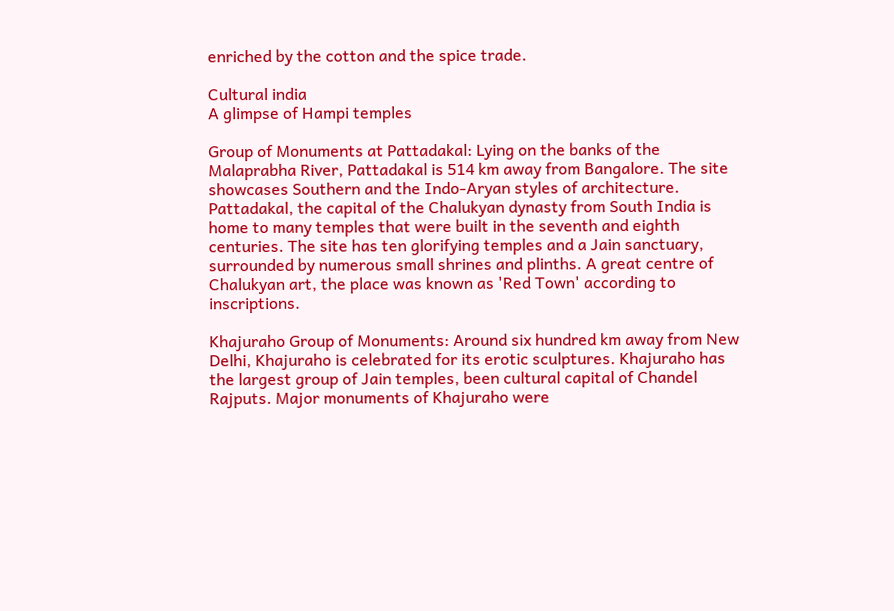enriched by the cotton and the spice trade.

Cultural india
A glimpse of Hampi temples

Group of Monuments at Pattadakal: Lying on the banks of the Malaprabha River, Pattadakal is 514 km away from Bangalore. The site showcases Southern and the Indo-Aryan styles of architecture. Pattadakal, the capital of the Chalukyan dynasty from South India is home to many temples that were built in the seventh and eighth centuries. The site has ten glorifying temples and a Jain sanctuary, surrounded by numerous small shrines and plinths. A great centre of Chalukyan art, the place was known as 'Red Town' according to inscriptions.

Khajuraho Group of Monuments: Around six hundred km away from New Delhi, Khajuraho is celebrated for its erotic sculptures. Khajuraho has the largest group of Jain temples, been cultural capital of Chandel Rajputs. Major monuments of Khajuraho were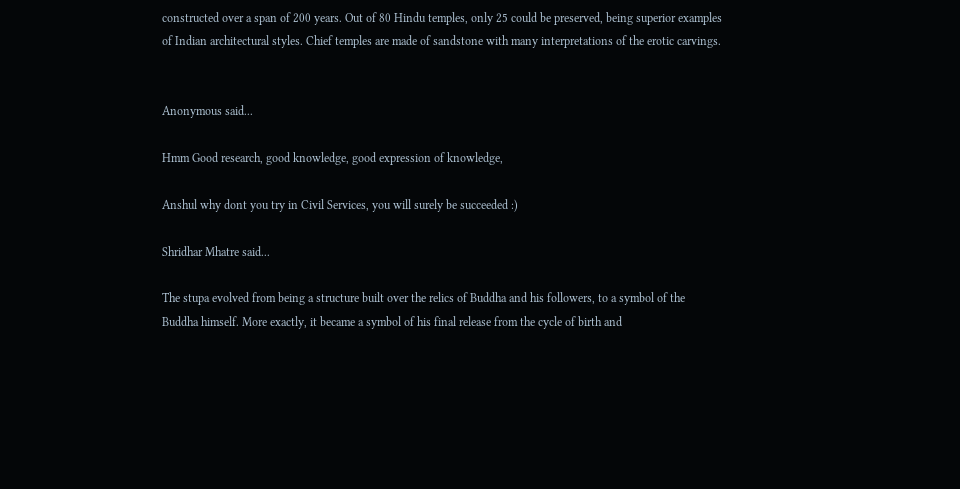constructed over a span of 200 years. Out of 80 Hindu temples, only 25 could be preserved, being superior examples of Indian architectural styles. Chief temples are made of sandstone with many interpretations of the erotic carvings.


Anonymous said...

Hmm Good research, good knowledge, good expression of knowledge,

Anshul why dont you try in Civil Services, you will surely be succeeded :)

Shridhar Mhatre said...

The stupa evolved from being a structure built over the relics of Buddha and his followers, to a symbol of the Buddha himself. More exactly, it became a symbol of his final release from the cycle of birth and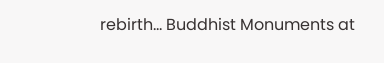rebirth... Buddhist Monuments at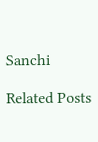Sanchi

Related Posts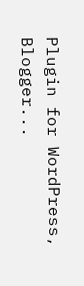Plugin for WordPress, Blogger...